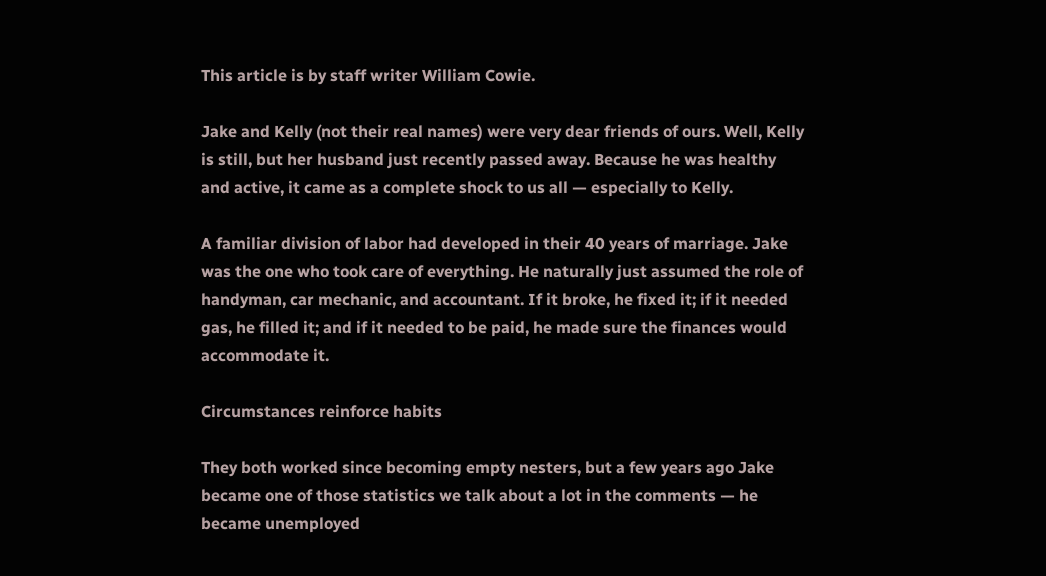This article is by staff writer William Cowie.

Jake and Kelly (not their real names) were very dear friends of ours. Well, Kelly is still, but her husband just recently passed away. Because he was healthy and active, it came as a complete shock to us all — especially to Kelly.

A familiar division of labor had developed in their 40 years of marriage. Jake was the one who took care of everything. He naturally just assumed the role of handyman, car mechanic, and accountant. If it broke, he fixed it; if it needed gas, he filled it; and if it needed to be paid, he made sure the finances would accommodate it.

Circumstances reinforce habits

They both worked since becoming empty nesters, but a few years ago Jake became one of those statistics we talk about a lot in the comments — he became unemployed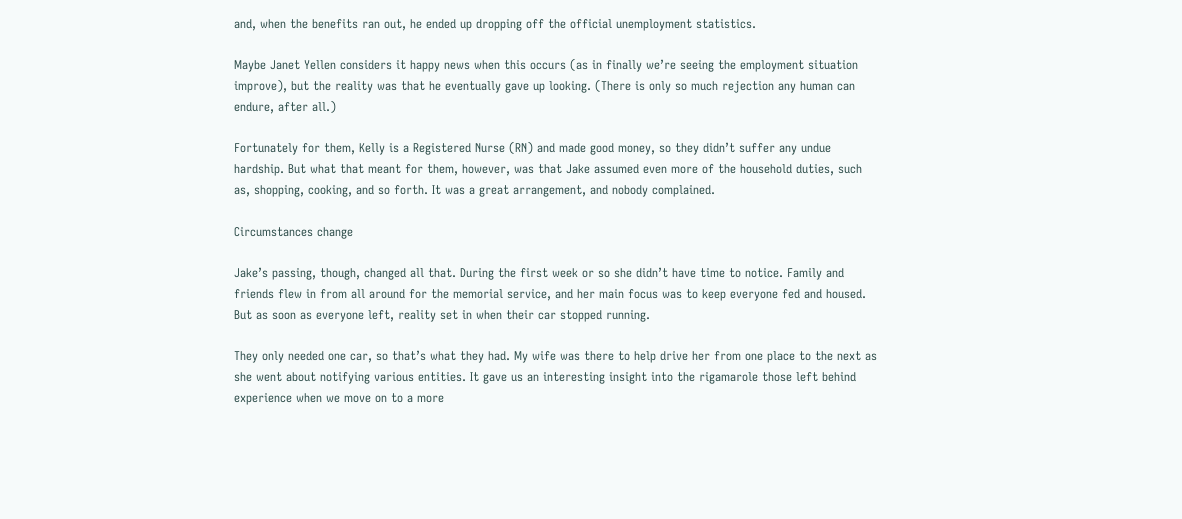and, when the benefits ran out, he ended up dropping off the official unemployment statistics.

Maybe Janet Yellen considers it happy news when this occurs (as in finally we’re seeing the employment situation improve), but the reality was that he eventually gave up looking. (There is only so much rejection any human can endure, after all.)

Fortunately for them, Kelly is a Registered Nurse (RN) and made good money, so they didn’t suffer any undue hardship. But what that meant for them, however, was that Jake assumed even more of the household duties, such as, shopping, cooking, and so forth. It was a great arrangement, and nobody complained.

Circumstances change

Jake’s passing, though, changed all that. During the first week or so she didn’t have time to notice. Family and friends flew in from all around for the memorial service, and her main focus was to keep everyone fed and housed. But as soon as everyone left, reality set in when their car stopped running.

They only needed one car, so that’s what they had. My wife was there to help drive her from one place to the next as she went about notifying various entities. It gave us an interesting insight into the rigamarole those left behind experience when we move on to a more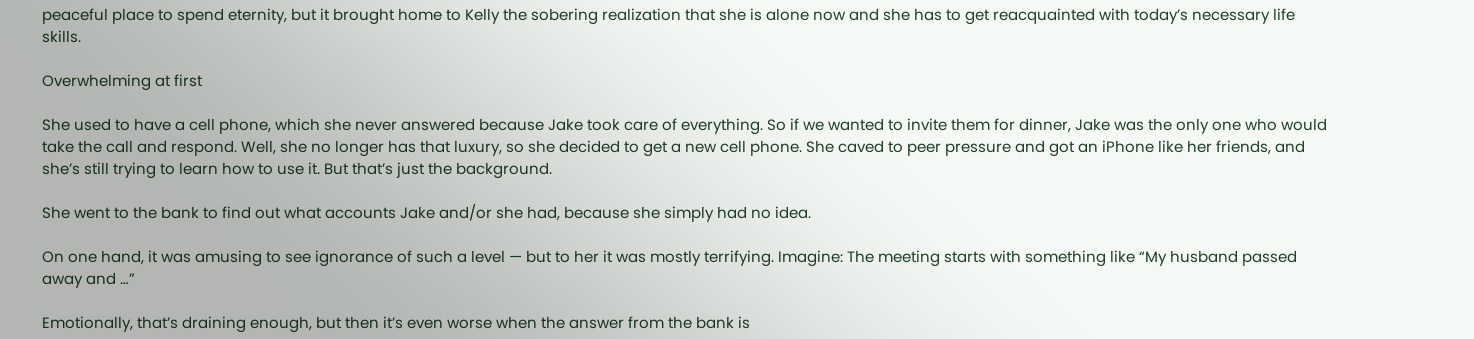peaceful place to spend eternity, but it brought home to Kelly the sobering realization that she is alone now and she has to get reacquainted with today’s necessary life skills.

Overwhelming at first

She used to have a cell phone, which she never answered because Jake took care of everything. So if we wanted to invite them for dinner, Jake was the only one who would take the call and respond. Well, she no longer has that luxury, so she decided to get a new cell phone. She caved to peer pressure and got an iPhone like her friends, and she’s still trying to learn how to use it. But that’s just the background.

She went to the bank to find out what accounts Jake and/or she had, because she simply had no idea.

On one hand, it was amusing to see ignorance of such a level — but to her it was mostly terrifying. Imagine: The meeting starts with something like “My husband passed away and …”

Emotionally, that’s draining enough, but then it’s even worse when the answer from the bank is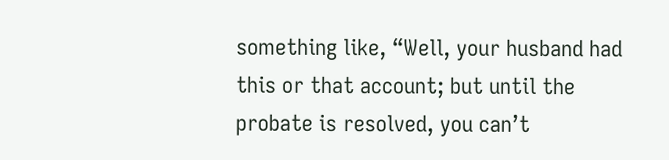something like, “Well, your husband had this or that account; but until the probate is resolved, you can’t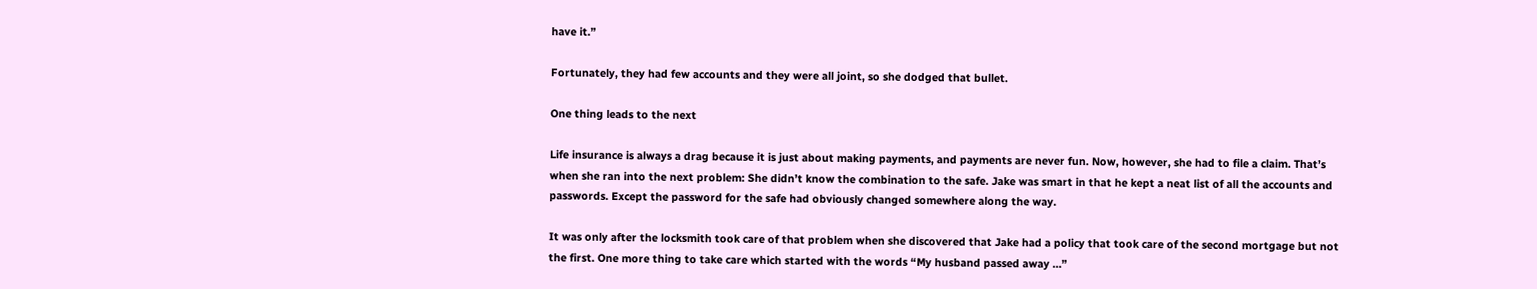have it.”

Fortunately, they had few accounts and they were all joint, so she dodged that bullet.

One thing leads to the next

Life insurance is always a drag because it is just about making payments, and payments are never fun. Now, however, she had to file a claim. That’s when she ran into the next problem: She didn’t know the combination to the safe. Jake was smart in that he kept a neat list of all the accounts and passwords. Except the password for the safe had obviously changed somewhere along the way.

It was only after the locksmith took care of that problem when she discovered that Jake had a policy that took care of the second mortgage but not the first. One more thing to take care which started with the words “My husband passed away …”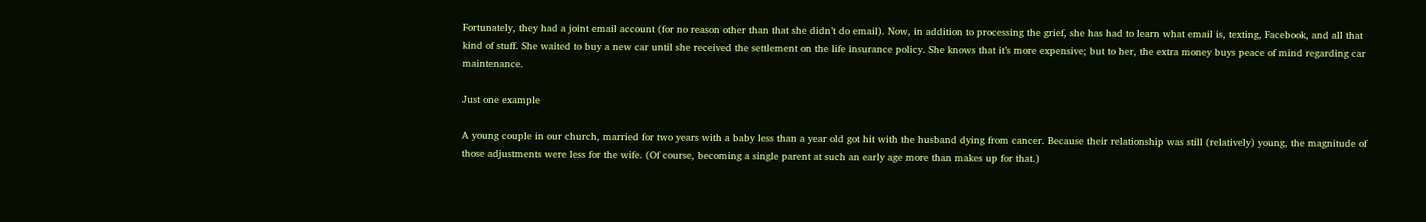Fortunately, they had a joint email account (for no reason other than that she didn’t do email). Now, in addition to processing the grief, she has had to learn what email is, texting, Facebook, and all that kind of stuff. She waited to buy a new car until she received the settlement on the life insurance policy. She knows that it’s more expensive; but to her, the extra money buys peace of mind regarding car maintenance.

Just one example

A young couple in our church, married for two years with a baby less than a year old got hit with the husband dying from cancer. Because their relationship was still (relatively) young, the magnitude of those adjustments were less for the wife. (Of course, becoming a single parent at such an early age more than makes up for that.)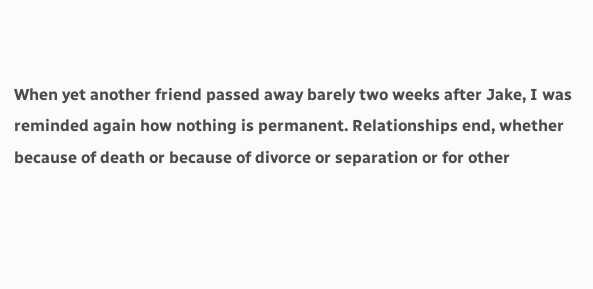When yet another friend passed away barely two weeks after Jake, I was reminded again how nothing is permanent. Relationships end, whether because of death or because of divorce or separation or for other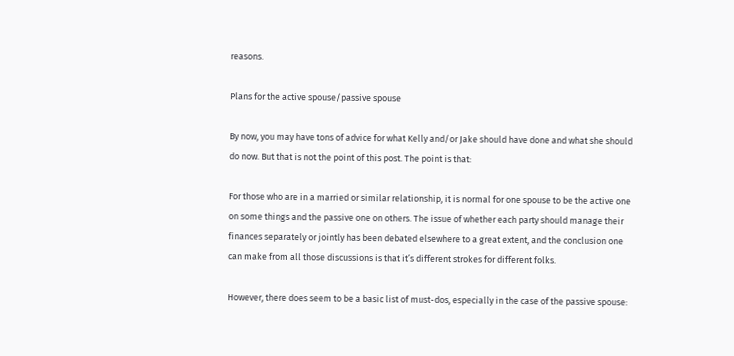reasons.

Plans for the active spouse/passive spouse

By now, you may have tons of advice for what Kelly and/or Jake should have done and what she should do now. But that is not the point of this post. The point is that:

For those who are in a married or similar relationship, it is normal for one spouse to be the active one on some things and the passive one on others. The issue of whether each party should manage their finances separately or jointly has been debated elsewhere to a great extent, and the conclusion one can make from all those discussions is that it’s different strokes for different folks.

However, there does seem to be a basic list of must-dos, especially in the case of the passive spouse: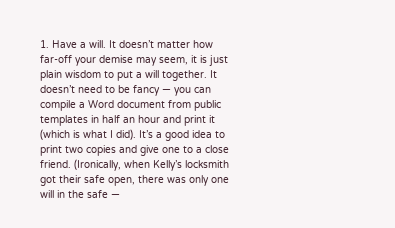1. Have a will. It doesn’t matter how far-off your demise may seem, it is just plain wisdom to put a will together. It doesn’t need to be fancy — you can compile a Word document from public templates in half an hour and print it (which is what I did). It’s a good idea to print two copies and give one to a close friend. (Ironically, when Kelly’s locksmith got their safe open, there was only one will in the safe —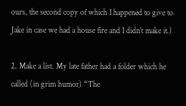ours, the second copy of which I happened to give to Jake in case we had a house fire and I didn’t make it.)

2. Make a list. My late father had a folder which he called (in grim humor) “The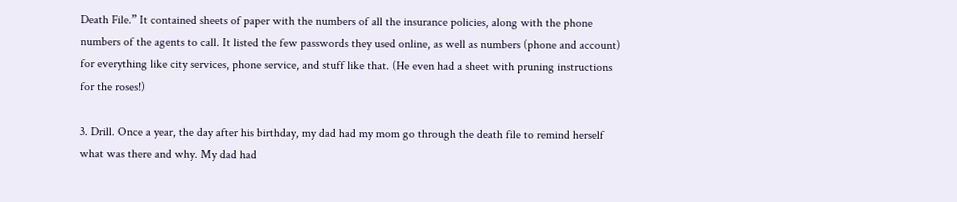Death File.” It contained sheets of paper with the numbers of all the insurance policies, along with the phone numbers of the agents to call. It listed the few passwords they used online, as well as numbers (phone and account) for everything like city services, phone service, and stuff like that. (He even had a sheet with pruning instructions for the roses!)

3. Drill. Once a year, the day after his birthday, my dad had my mom go through the death file to remind herself what was there and why. My dad had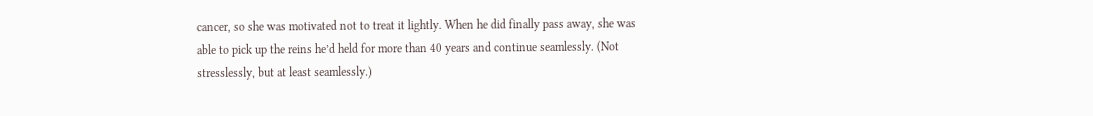cancer, so she was motivated not to treat it lightly. When he did finally pass away, she was able to pick up the reins he’d held for more than 40 years and continue seamlessly. (Not stresslessly, but at least seamlessly.)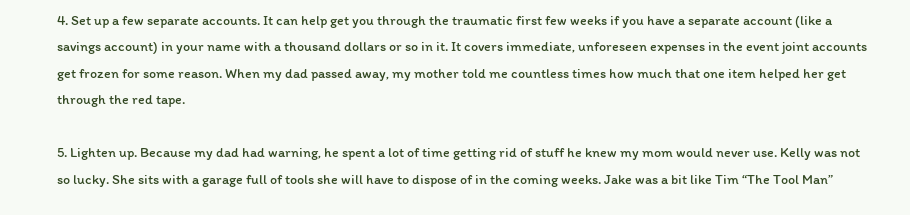4. Set up a few separate accounts. It can help get you through the traumatic first few weeks if you have a separate account (like a savings account) in your name with a thousand dollars or so in it. It covers immediate, unforeseen expenses in the event joint accounts get frozen for some reason. When my dad passed away, my mother told me countless times how much that one item helped her get through the red tape.

5. Lighten up. Because my dad had warning, he spent a lot of time getting rid of stuff he knew my mom would never use. Kelly was not so lucky. She sits with a garage full of tools she will have to dispose of in the coming weeks. Jake was a bit like Tim “The Tool Man”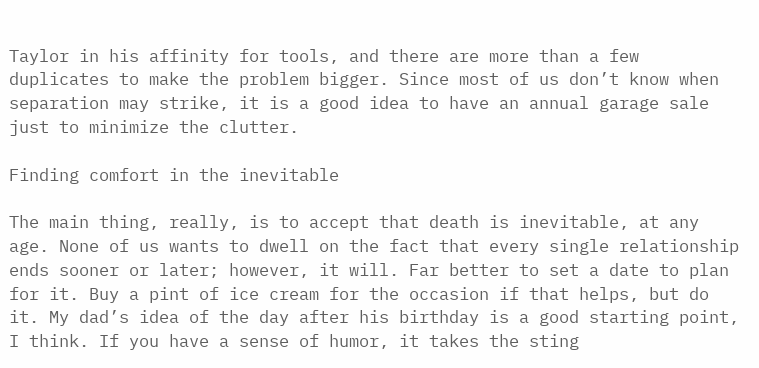Taylor in his affinity for tools, and there are more than a few duplicates to make the problem bigger. Since most of us don’t know when separation may strike, it is a good idea to have an annual garage sale just to minimize the clutter.

Finding comfort in the inevitable

The main thing, really, is to accept that death is inevitable, at any age. None of us wants to dwell on the fact that every single relationship ends sooner or later; however, it will. Far better to set a date to plan for it. Buy a pint of ice cream for the occasion if that helps, but do it. My dad’s idea of the day after his birthday is a good starting point, I think. If you have a sense of humor, it takes the sting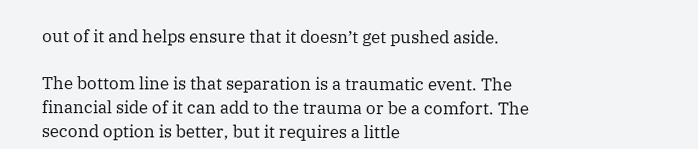out of it and helps ensure that it doesn’t get pushed aside.

The bottom line is that separation is a traumatic event. The financial side of it can add to the trauma or be a comfort. The second option is better, but it requires a little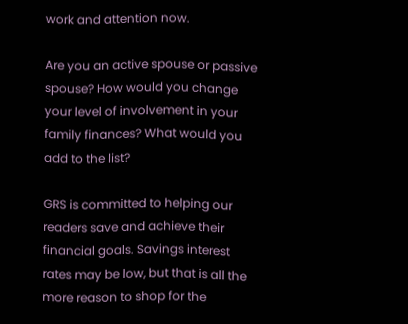work and attention now.

Are you an active spouse or passive spouse? How would you change your level of involvement in your family finances? What would you add to the list?

GRS is committed to helping our readers save and achieve their financial goals. Savings interest rates may be low, but that is all the more reason to shop for the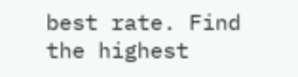best rate. Find the highest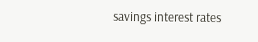savings interest rates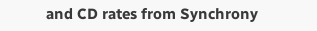and CD rates from Synchrony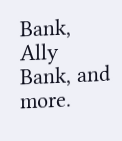Bank, Ally Bank, and more.